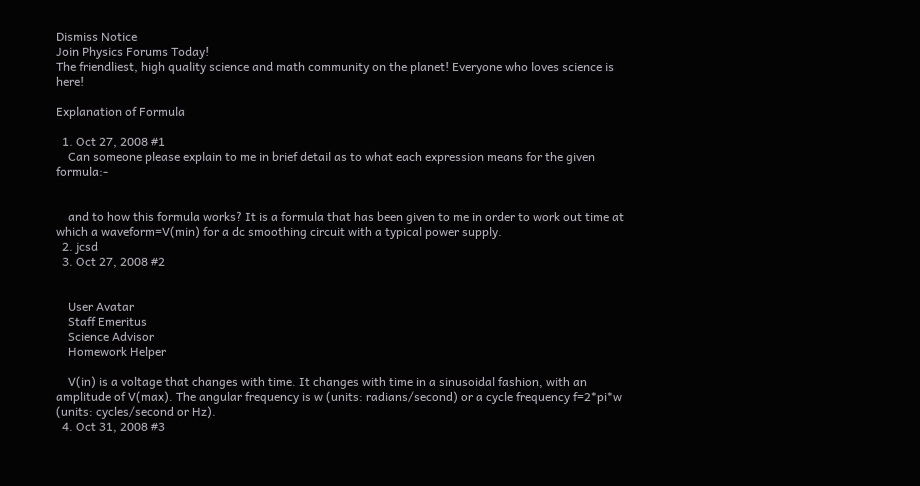Dismiss Notice
Join Physics Forums Today!
The friendliest, high quality science and math community on the planet! Everyone who loves science is here!

Explanation of Formula

  1. Oct 27, 2008 #1
    Can someone please explain to me in brief detail as to what each expression means for the given formula:-


    and to how this formula works? It is a formula that has been given to me in order to work out time at which a waveform=V(min) for a dc smoothing circuit with a typical power supply.
  2. jcsd
  3. Oct 27, 2008 #2


    User Avatar
    Staff Emeritus
    Science Advisor
    Homework Helper

    V(in) is a voltage that changes with time. It changes with time in a sinusoidal fashion, with an amplitude of V(max). The angular frequency is w (units: radians/second) or a cycle frequency f=2*pi*w (units: cycles/second or Hz).
  4. Oct 31, 2008 #3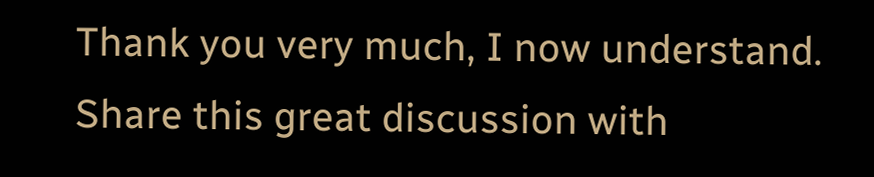Thank you very much, I now understand.
Share this great discussion with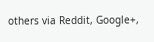others via Reddit, Google+,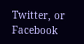Twitter, or Facebook